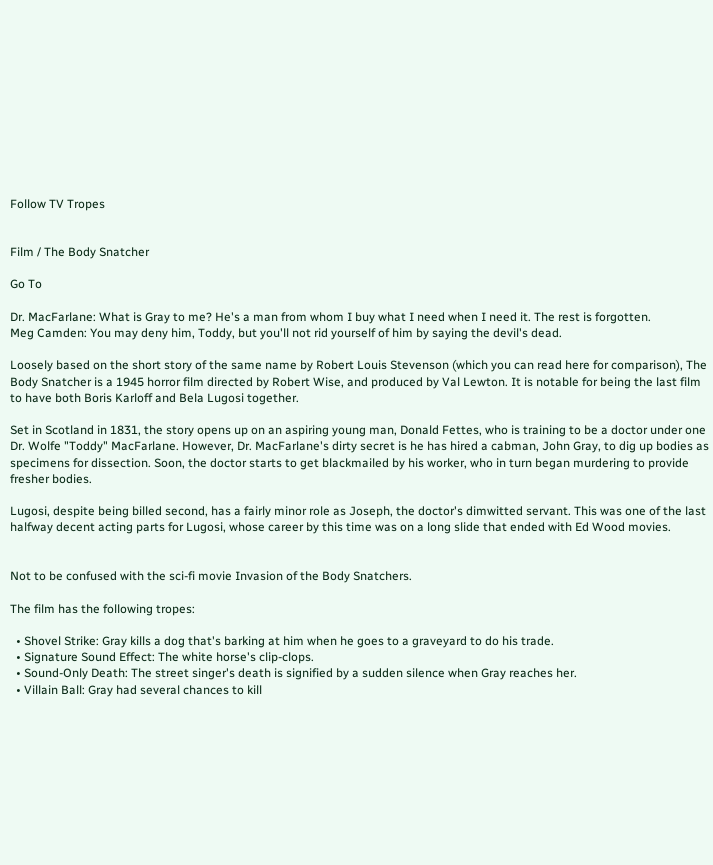Follow TV Tropes


Film / The Body Snatcher

Go To

Dr. MacFarlane: What is Gray to me? He's a man from whom I buy what I need when I need it. The rest is forgotten.
Meg Camden: You may deny him, Toddy, but you'll not rid yourself of him by saying the devil's dead.

Loosely based on the short story of the same name by Robert Louis Stevenson (which you can read here for comparison), The Body Snatcher is a 1945 horror film directed by Robert Wise, and produced by Val Lewton. It is notable for being the last film to have both Boris Karloff and Bela Lugosi together.

Set in Scotland in 1831, the story opens up on an aspiring young man, Donald Fettes, who is training to be a doctor under one Dr. Wolfe "Toddy" MacFarlane. However, Dr. MacFarlane's dirty secret is he has hired a cabman, John Gray, to dig up bodies as specimens for dissection. Soon, the doctor starts to get blackmailed by his worker, who in turn began murdering to provide fresher bodies.

Lugosi, despite being billed second, has a fairly minor role as Joseph, the doctor's dimwitted servant. This was one of the last halfway decent acting parts for Lugosi, whose career by this time was on a long slide that ended with Ed Wood movies.


Not to be confused with the sci-fi movie Invasion of the Body Snatchers.

The film has the following tropes:

  • Shovel Strike: Gray kills a dog that's barking at him when he goes to a graveyard to do his trade.
  • Signature Sound Effect: The white horse's clip-clops.
  • Sound-Only Death: The street singer's death is signified by a sudden silence when Gray reaches her.
  • Villain Ball: Gray had several chances to kill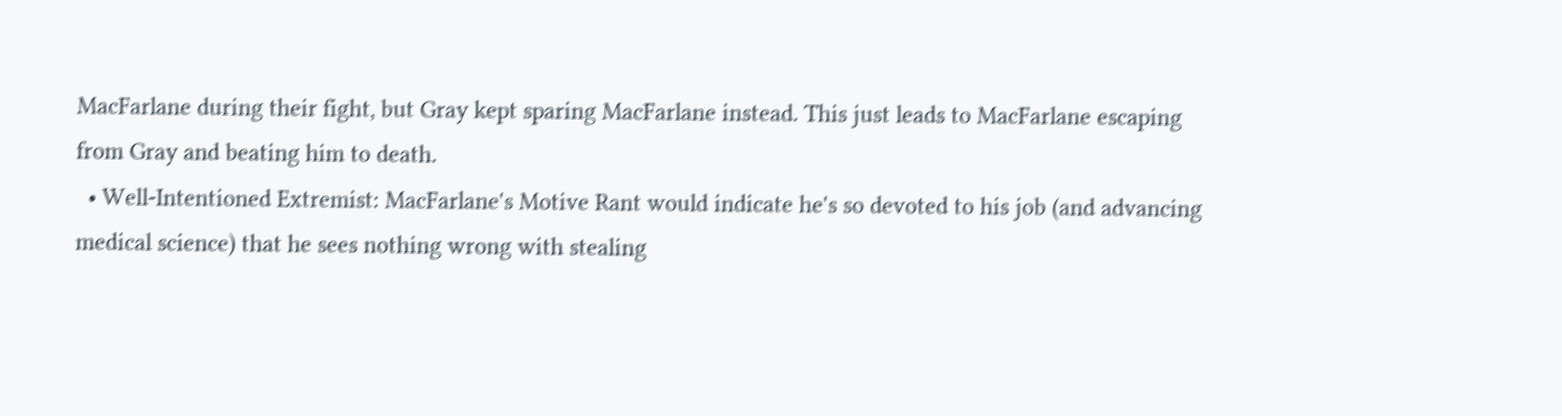MacFarlane during their fight, but Gray kept sparing MacFarlane instead. This just leads to MacFarlane escaping from Gray and beating him to death.
  • Well-Intentioned Extremist: MacFarlane's Motive Rant would indicate he's so devoted to his job (and advancing medical science) that he sees nothing wrong with stealing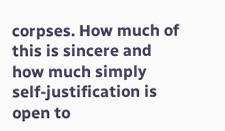corpses. How much of this is sincere and how much simply self-justification is open to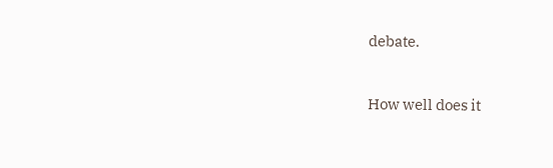debate.


How well does it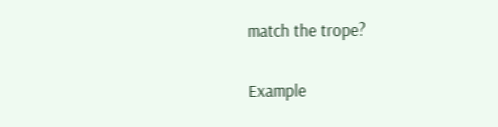match the trope?

Example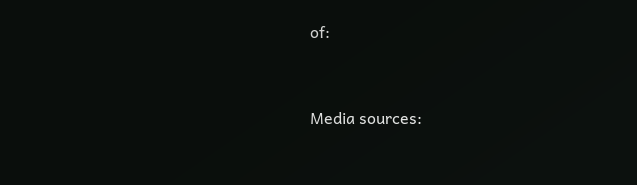of:


Media sources: